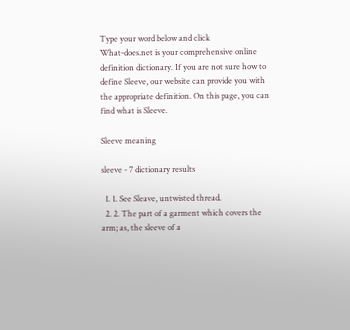Type your word below and click
What-does.net is your comprehensive online definition dictionary. If you are not sure how to define Sleeve, our website can provide you with the appropriate definition. On this page, you can find what is Sleeve.

Sleeve meaning

sleeve - 7 dictionary results

  1. 1. See Sleave, untwisted thread.
  2. 2. The part of a garment which covers the arm; as, the sleeve of a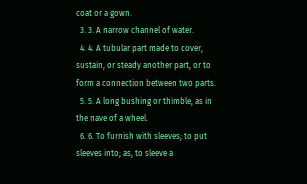coat or a gown.
  3. 3. A narrow channel of water.
  4. 4. A tubular part made to cover, sustain, or steady another part, or to form a connection between two parts.
  5. 5. A long bushing or thimble, as in the nave of a wheel.
  6. 6. To furnish with sleeves; to put sleeves into; as, to sleeve a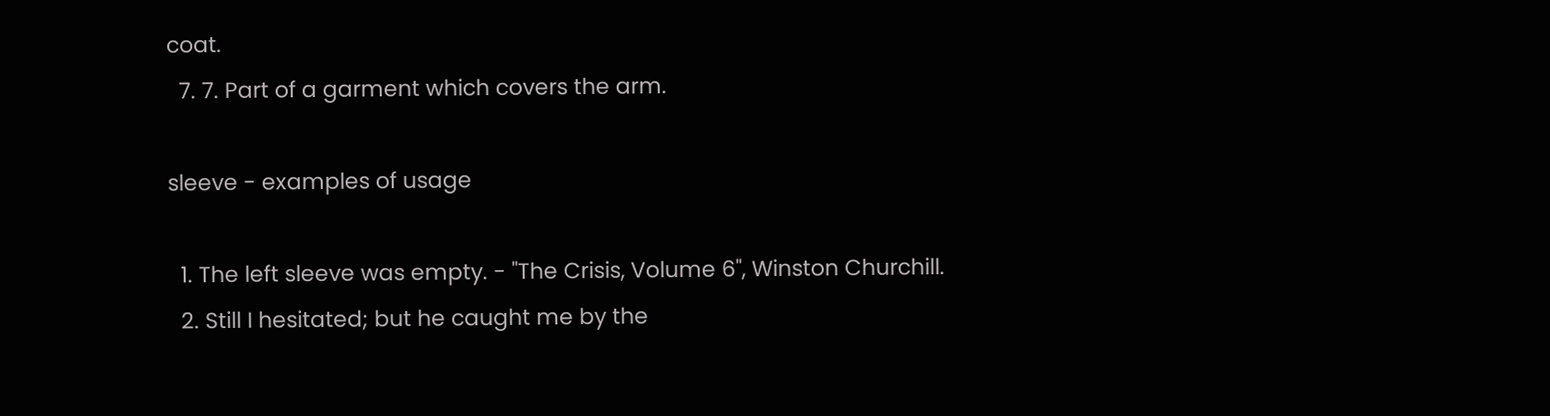coat.
  7. 7. Part of a garment which covers the arm.

sleeve - examples of usage

  1. The left sleeve was empty. - "The Crisis, Volume 6", Winston Churchill.
  2. Still I hesitated; but he caught me by the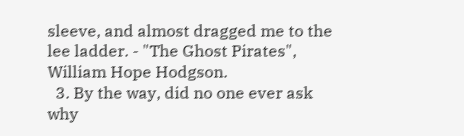sleeve, and almost dragged me to the lee ladder. - "The Ghost Pirates", William Hope Hodgson.
  3. By the way, did no one ever ask why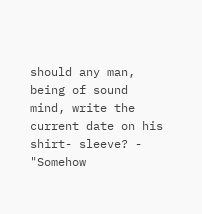should any man, being of sound mind, write the current date on his shirt- sleeve? - "Somehow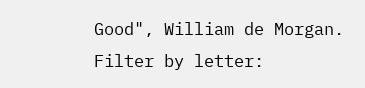Good", William de Morgan.
Filter by letter: